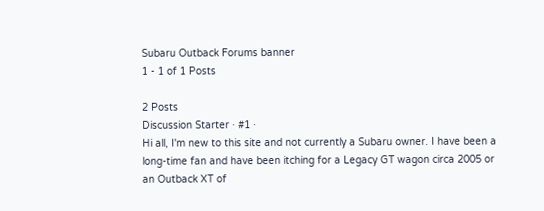Subaru Outback Forums banner
1 - 1 of 1 Posts

2 Posts
Discussion Starter · #1 ·
Hi all, I'm new to this site and not currently a Subaru owner. I have been a long-time fan and have been itching for a Legacy GT wagon circa 2005 or an Outback XT of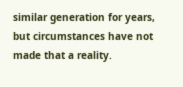similar generation for years, but circumstances have not made that a reality.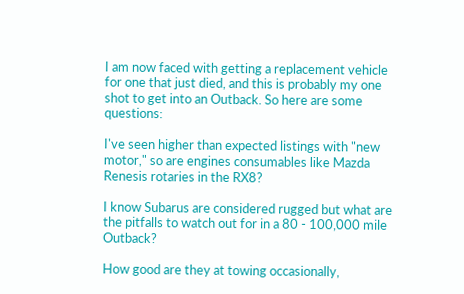I am now faced with getting a replacement vehicle for one that just died, and this is probably my one shot to get into an Outback. So here are some questions:

I've seen higher than expected listings with "new motor," so are engines consumables like Mazda Renesis rotaries in the RX8?

I know Subarus are considered rugged but what are the pitfalls to watch out for in a 80 - 100,000 mile Outback?

How good are they at towing occasionally,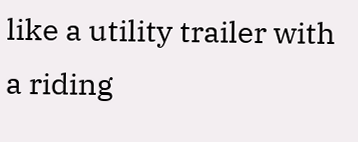like a utility trailer with a riding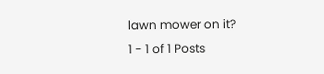lawn mower on it?
1 - 1 of 1 Posts